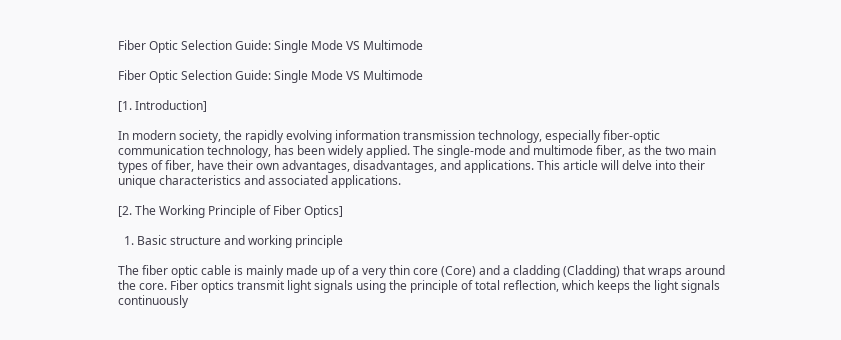Fiber Optic Selection Guide: Single Mode VS Multimode

Fiber Optic Selection Guide: Single Mode VS Multimode

[1. Introduction]

In modern society, the rapidly evolving information transmission technology, especially fiber-optic communication technology, has been widely applied. The single-mode and multimode fiber, as the two main types of fiber, have their own advantages, disadvantages, and applications. This article will delve into their unique characteristics and associated applications.

[2. The Working Principle of Fiber Optics]

  1. Basic structure and working principle

The fiber optic cable is mainly made up of a very thin core (Core) and a cladding (Cladding) that wraps around the core. Fiber optics transmit light signals using the principle of total reflection, which keeps the light signals continuously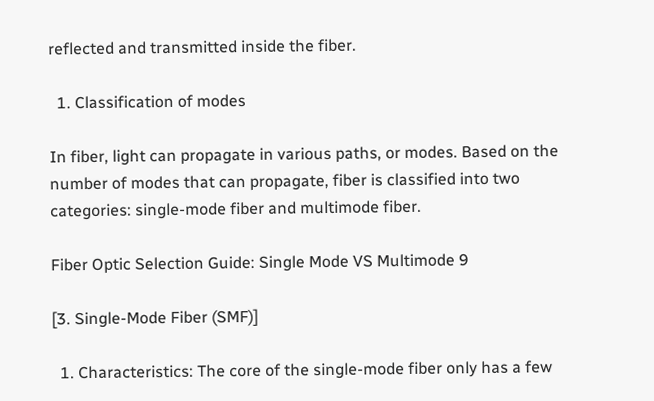reflected and transmitted inside the fiber.

  1. Classification of modes

In fiber, light can propagate in various paths, or modes. Based on the number of modes that can propagate, fiber is classified into two categories: single-mode fiber and multimode fiber.

Fiber Optic Selection Guide: Single Mode VS Multimode 9

[3. Single-Mode Fiber (SMF)]

  1. Characteristics: The core of the single-mode fiber only has a few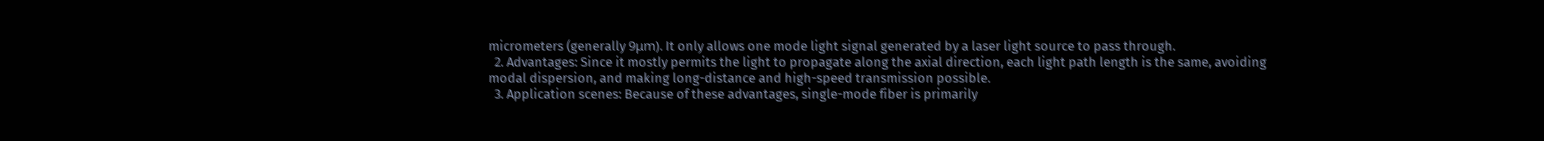micrometers (generally 9μm). It only allows one mode light signal generated by a laser light source to pass through.
  2. Advantages: Since it mostly permits the light to propagate along the axial direction, each light path length is the same, avoiding modal dispersion, and making long-distance and high-speed transmission possible.
  3. Application scenes: Because of these advantages, single-mode fiber is primarily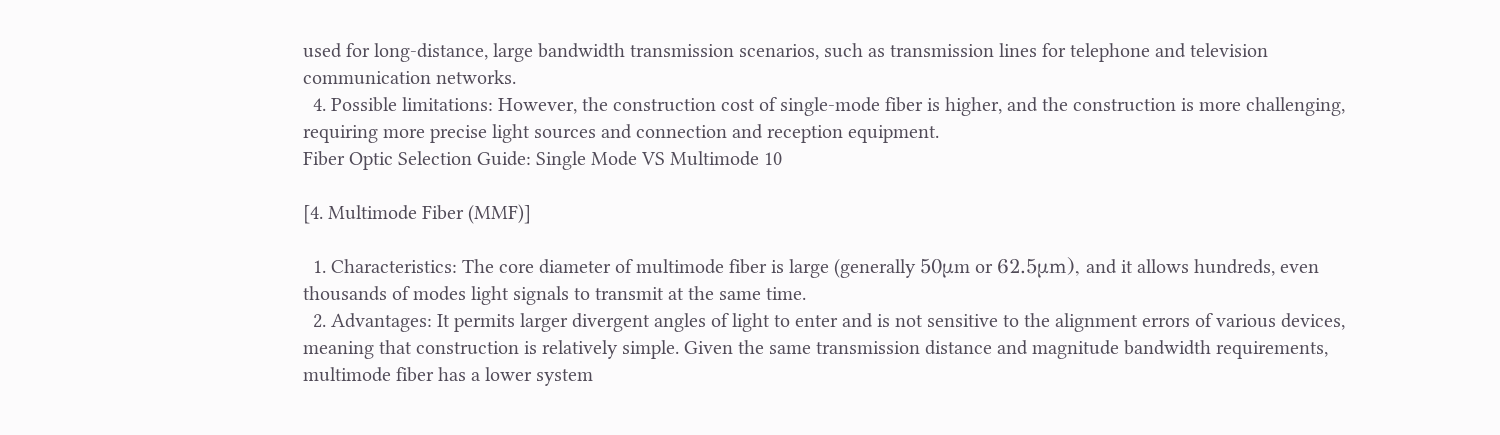used for long-distance, large bandwidth transmission scenarios, such as transmission lines for telephone and television communication networks.
  4. Possible limitations: However, the construction cost of single-mode fiber is higher, and the construction is more challenging, requiring more precise light sources and connection and reception equipment.
Fiber Optic Selection Guide: Single Mode VS Multimode 10

[4. Multimode Fiber (MMF)]

  1. Characteristics: The core diameter of multimode fiber is large (generally 50μm or 62.5μm), and it allows hundreds, even thousands of modes light signals to transmit at the same time.
  2. Advantages: It permits larger divergent angles of light to enter and is not sensitive to the alignment errors of various devices, meaning that construction is relatively simple. Given the same transmission distance and magnitude bandwidth requirements, multimode fiber has a lower system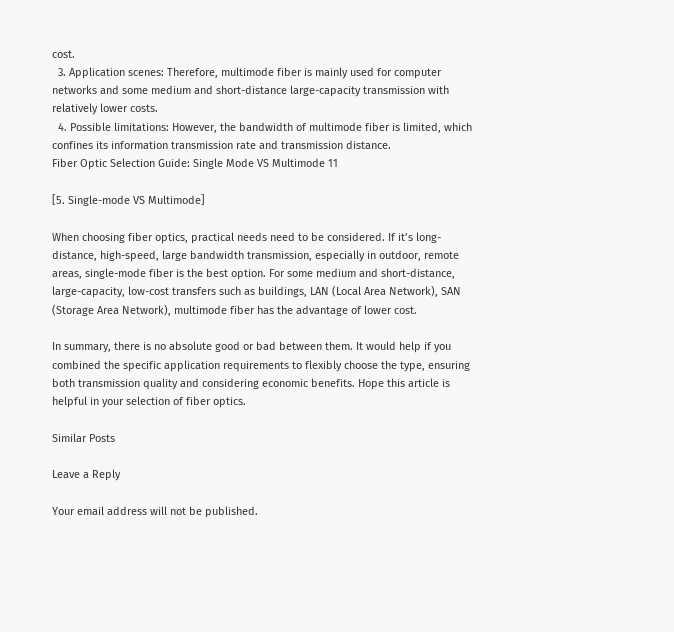cost.
  3. Application scenes: Therefore, multimode fiber is mainly used for computer networks and some medium and short-distance large-capacity transmission with relatively lower costs.
  4. Possible limitations: However, the bandwidth of multimode fiber is limited, which confines its information transmission rate and transmission distance.
Fiber Optic Selection Guide: Single Mode VS Multimode 11

[5. Single-mode VS Multimode]

When choosing fiber optics, practical needs need to be considered. If it’s long-distance, high-speed, large bandwidth transmission, especially in outdoor, remote areas, single-mode fiber is the best option. For some medium and short-distance, large-capacity, low-cost transfers such as buildings, LAN (Local Area Network), SAN (Storage Area Network), multimode fiber has the advantage of lower cost.

In summary, there is no absolute good or bad between them. It would help if you combined the specific application requirements to flexibly choose the type, ensuring both transmission quality and considering economic benefits. Hope this article is helpful in your selection of fiber optics.

Similar Posts

Leave a Reply

Your email address will not be published.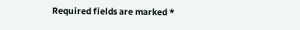Required fields are marked *